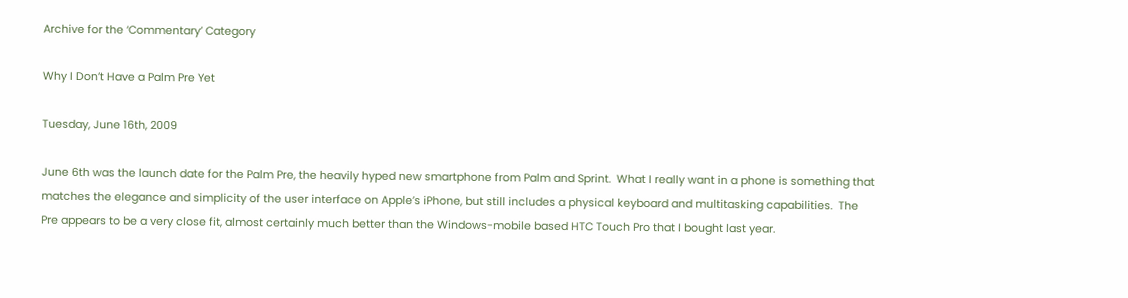Archive for the ‘Commentary’ Category

Why I Don’t Have a Palm Pre Yet

Tuesday, June 16th, 2009

June 6th was the launch date for the Palm Pre, the heavily hyped new smartphone from Palm and Sprint.  What I really want in a phone is something that matches the elegance and simplicity of the user interface on Apple’s iPhone, but still includes a physical keyboard and multitasking capabilities.  The Pre appears to be a very close fit, almost certainly much better than the Windows-mobile based HTC Touch Pro that I bought last year.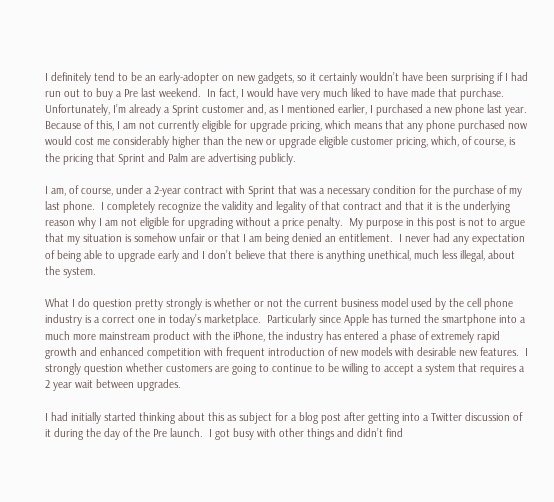I definitely tend to be an early-adopter on new gadgets, so it certainly wouldn’t have been surprising if I had run out to buy a Pre last weekend.  In fact, I would have very much liked to have made that purchase.  Unfortunately, I’m already a Sprint customer and, as I mentioned earlier, I purchased a new phone last year.  Because of this, I am not currently eligible for upgrade pricing, which means that any phone purchased now would cost me considerably higher than the new or upgrade eligible customer pricing, which, of course, is the pricing that Sprint and Palm are advertising publicly.

I am, of course, under a 2-year contract with Sprint that was a necessary condition for the purchase of my last phone.  I completely recognize the validity and legality of that contract and that it is the underlying reason why I am not eligible for upgrading without a price penalty.  My purpose in this post is not to argue that my situation is somehow unfair or that I am being denied an entitlement.  I never had any expectation of being able to upgrade early and I don’t believe that there is anything unethical, much less illegal, about the system.

What I do question pretty strongly is whether or not the current business model used by the cell phone industry is a correct one in today’s marketplace.  Particularly since Apple has turned the smartphone into a much more mainstream product with the iPhone, the industry has entered a phase of extremely rapid growth and enhanced competition with frequent introduction of new models with desirable new features.  I strongly question whether customers are going to continue to be willing to accept a system that requires a 2 year wait between upgrades.

I had initially started thinking about this as subject for a blog post after getting into a Twitter discussion of it during the day of the Pre launch.  I got busy with other things and didn’t find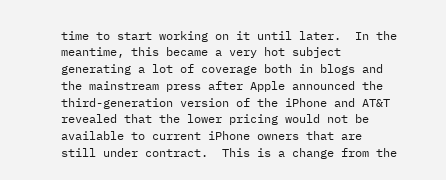time to start working on it until later.  In the meantime, this became a very hot subject generating a lot of coverage both in blogs and the mainstream press after Apple announced the third-generation version of the iPhone and AT&T revealed that the lower pricing would not be available to current iPhone owners that are still under contract.  This is a change from the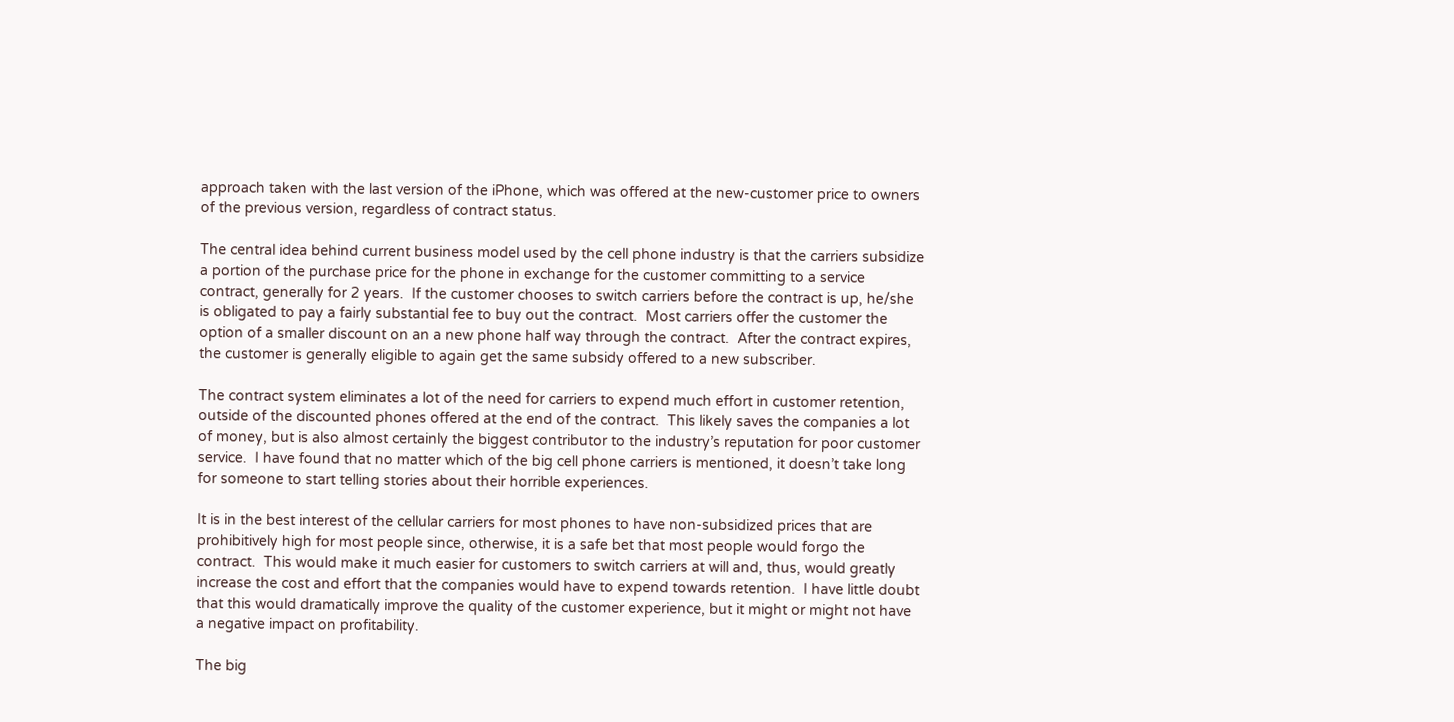approach taken with the last version of the iPhone, which was offered at the new-customer price to owners of the previous version, regardless of contract status.

The central idea behind current business model used by the cell phone industry is that the carriers subsidize a portion of the purchase price for the phone in exchange for the customer committing to a service contract, generally for 2 years.  If the customer chooses to switch carriers before the contract is up, he/she is obligated to pay a fairly substantial fee to buy out the contract.  Most carriers offer the customer the option of a smaller discount on an a new phone half way through the contract.  After the contract expires, the customer is generally eligible to again get the same subsidy offered to a new subscriber.

The contract system eliminates a lot of the need for carriers to expend much effort in customer retention, outside of the discounted phones offered at the end of the contract.  This likely saves the companies a lot of money, but is also almost certainly the biggest contributor to the industry’s reputation for poor customer service.  I have found that no matter which of the big cell phone carriers is mentioned, it doesn’t take long for someone to start telling stories about their horrible experiences.

It is in the best interest of the cellular carriers for most phones to have non-subsidized prices that are prohibitively high for most people since, otherwise, it is a safe bet that most people would forgo the contract.  This would make it much easier for customers to switch carriers at will and, thus, would greatly increase the cost and effort that the companies would have to expend towards retention.  I have little doubt that this would dramatically improve the quality of the customer experience, but it might or might not have a negative impact on profitability.

The big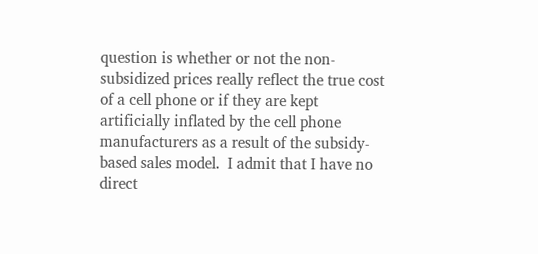question is whether or not the non-subsidized prices really reflect the true cost of a cell phone or if they are kept artificially inflated by the cell phone manufacturers as a result of the subsidy-based sales model.  I admit that I have no direct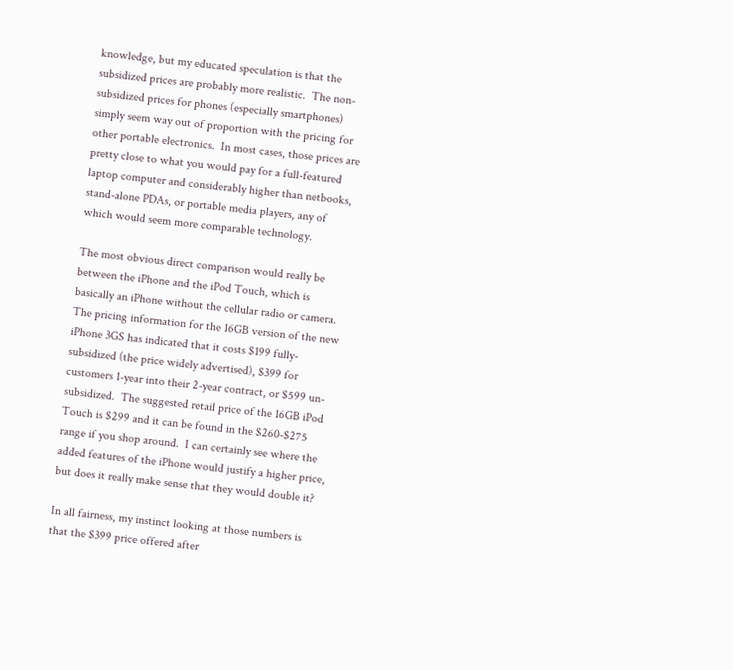knowledge, but my educated speculation is that the subsidized prices are probably more realistic.  The non-subsidized prices for phones (especially smartphones) simply seem way out of proportion with the pricing for other portable electronics.  In most cases, those prices are pretty close to what you would pay for a full-featured laptop computer and considerably higher than netbooks, stand-alone PDAs, or portable media players, any of which would seem more comparable technology.

The most obvious direct comparison would really be between the iPhone and the iPod Touch, which is basically an iPhone without the cellular radio or camera.  The pricing information for the 16GB version of the new iPhone 3GS has indicated that it costs $199 fully-subsidized (the price widely advertised), $399 for customers 1-year into their 2-year contract, or $599 un-subsidized.  The suggested retail price of the 16GB iPod Touch is $299 and it can be found in the $260-$275 range if you shop around.  I can certainly see where the added features of the iPhone would justify a higher price, but does it really make sense that they would double it?

In all fairness, my instinct looking at those numbers is that the $399 price offered after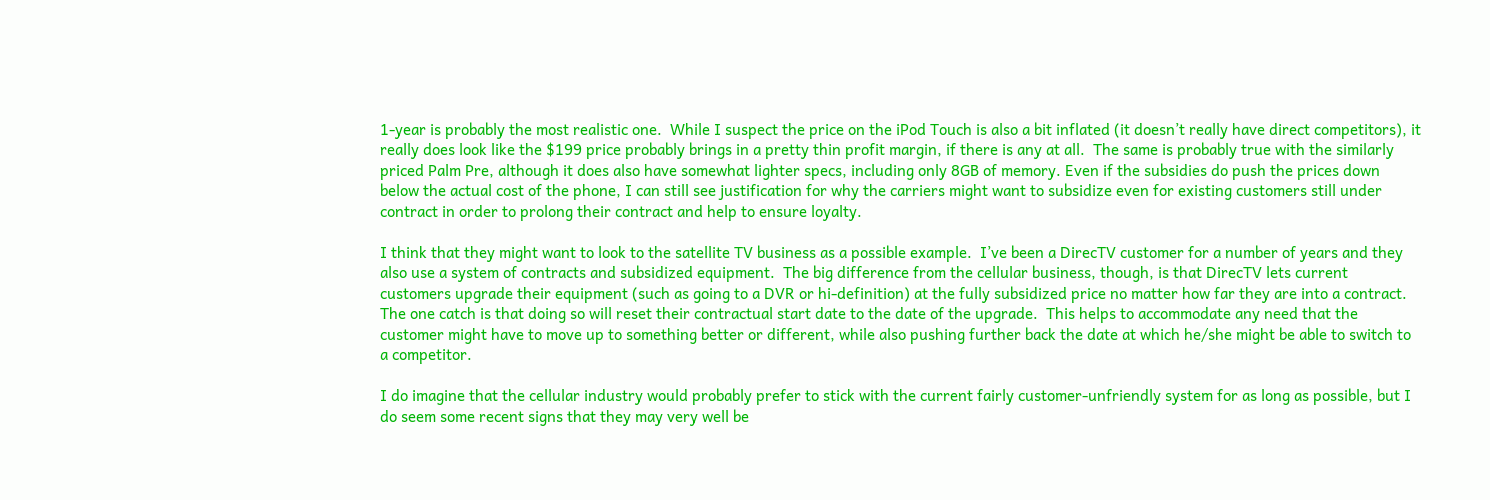1-year is probably the most realistic one.  While I suspect the price on the iPod Touch is also a bit inflated (it doesn’t really have direct competitors), it really does look like the $199 price probably brings in a pretty thin profit margin, if there is any at all.  The same is probably true with the similarly priced Palm Pre, although it does also have somewhat lighter specs, including only 8GB of memory. Even if the subsidies do push the prices down below the actual cost of the phone, I can still see justification for why the carriers might want to subsidize even for existing customers still under contract in order to prolong their contract and help to ensure loyalty.

I think that they might want to look to the satellite TV business as a possible example.  I’ve been a DirecTV customer for a number of years and they also use a system of contracts and subsidized equipment.  The big difference from the cellular business, though, is that DirecTV lets current customers upgrade their equipment (such as going to a DVR or hi-definition) at the fully subsidized price no matter how far they are into a contract.  The one catch is that doing so will reset their contractual start date to the date of the upgrade.  This helps to accommodate any need that the customer might have to move up to something better or different, while also pushing further back the date at which he/she might be able to switch to a competitor.

I do imagine that the cellular industry would probably prefer to stick with the current fairly customer-unfriendly system for as long as possible, but I do seem some recent signs that they may very well be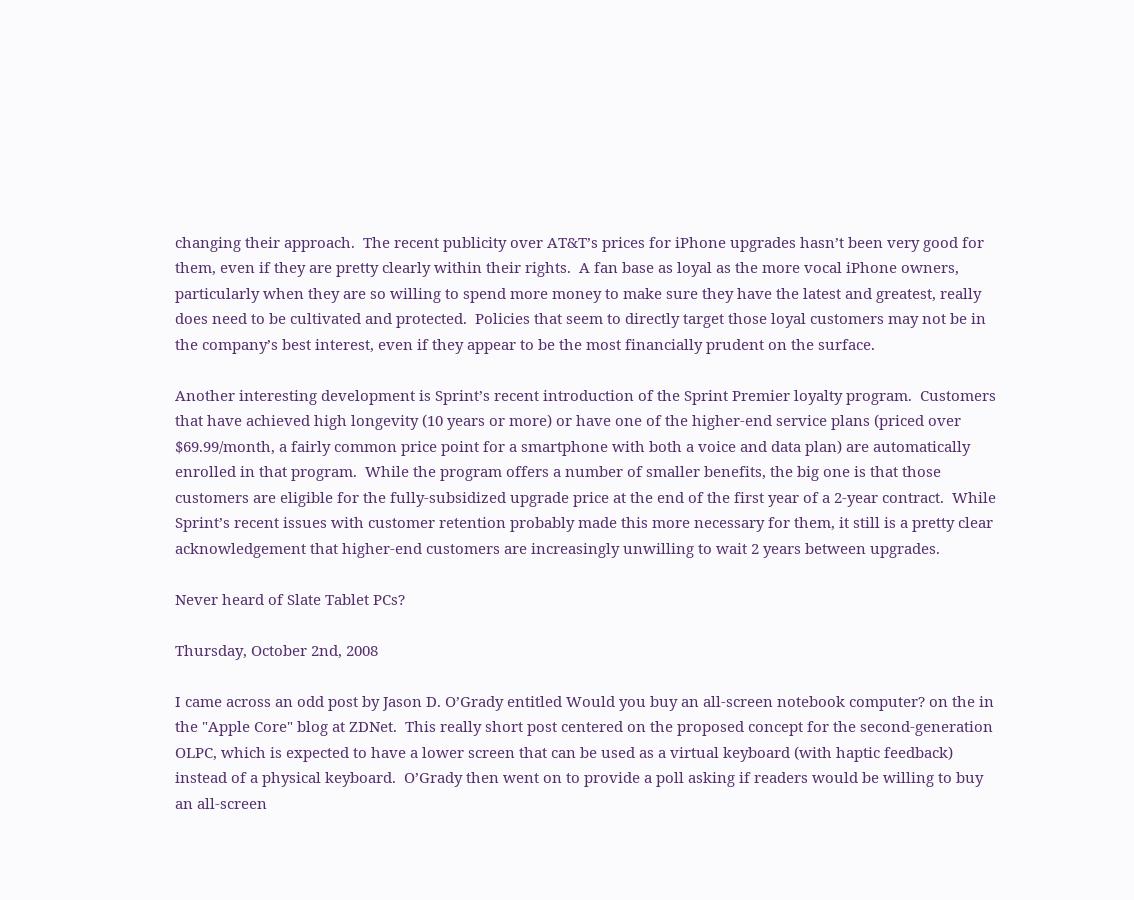changing their approach.  The recent publicity over AT&T’s prices for iPhone upgrades hasn’t been very good for them, even if they are pretty clearly within their rights.  A fan base as loyal as the more vocal iPhone owners, particularly when they are so willing to spend more money to make sure they have the latest and greatest, really does need to be cultivated and protected.  Policies that seem to directly target those loyal customers may not be in the company’s best interest, even if they appear to be the most financially prudent on the surface.

Another interesting development is Sprint’s recent introduction of the Sprint Premier loyalty program.  Customers that have achieved high longevity (10 years or more) or have one of the higher-end service plans (priced over $69.99/month, a fairly common price point for a smartphone with both a voice and data plan) are automatically enrolled in that program.  While the program offers a number of smaller benefits, the big one is that those customers are eligible for the fully-subsidized upgrade price at the end of the first year of a 2-year contract.  While Sprint’s recent issues with customer retention probably made this more necessary for them, it still is a pretty clear acknowledgement that higher-end customers are increasingly unwilling to wait 2 years between upgrades.

Never heard of Slate Tablet PCs?

Thursday, October 2nd, 2008

I came across an odd post by Jason D. O’Grady entitled Would you buy an all-screen notebook computer? on the in the "Apple Core" blog at ZDNet.  This really short post centered on the proposed concept for the second-generation OLPC, which is expected to have a lower screen that can be used as a virtual keyboard (with haptic feedback) instead of a physical keyboard.  O’Grady then went on to provide a poll asking if readers would be willing to buy an all-screen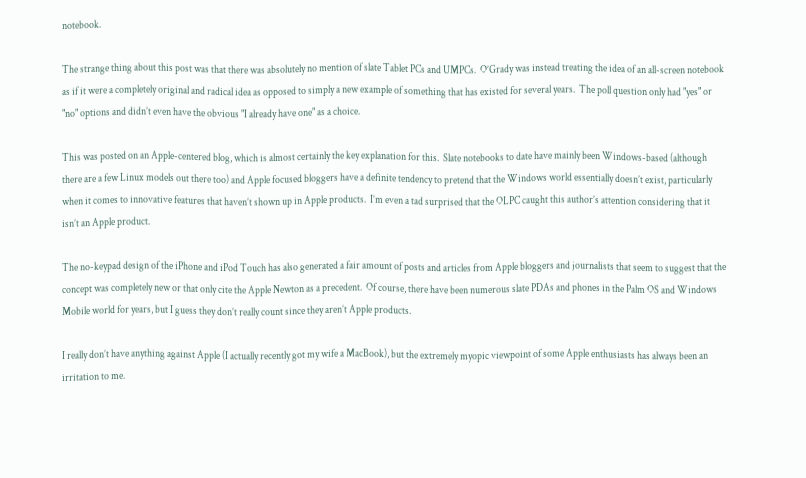notebook.

The strange thing about this post was that there was absolutely no mention of slate Tablet PCs and UMPCs.  O’Grady was instead treating the idea of an all-screen notebook as if it were a completely original and radical idea as opposed to simply a new example of something that has existed for several years.  The poll question only had "yes" or "no" options and didn’t even have the obvious "I already have one" as a choice.

This was posted on an Apple-centered blog, which is almost certainly the key explanation for this.  Slate notebooks to date have mainly been Windows-based (although there are a few Linux models out there too) and Apple focused bloggers have a definite tendency to pretend that the Windows world essentially doesn’t exist, particularly when it comes to innovative features that haven’t shown up in Apple products.  I’m even a tad surprised that the OLPC caught this author’s attention considering that it isn’t an Apple product.

The no-keypad design of the iPhone and iPod Touch has also generated a fair amount of posts and articles from Apple bloggers and journalists that seem to suggest that the concept was completely new or that only cite the Apple Newton as a precedent.  Of course, there have been numerous slate PDAs and phones in the Palm OS and Windows Mobile world for years, but I guess they don’t really count since they aren’t Apple products.

I really don’t have anything against Apple (I actually recently got my wife a MacBook), but the extremely myopic viewpoint of some Apple enthusiasts has always been an irritation to me.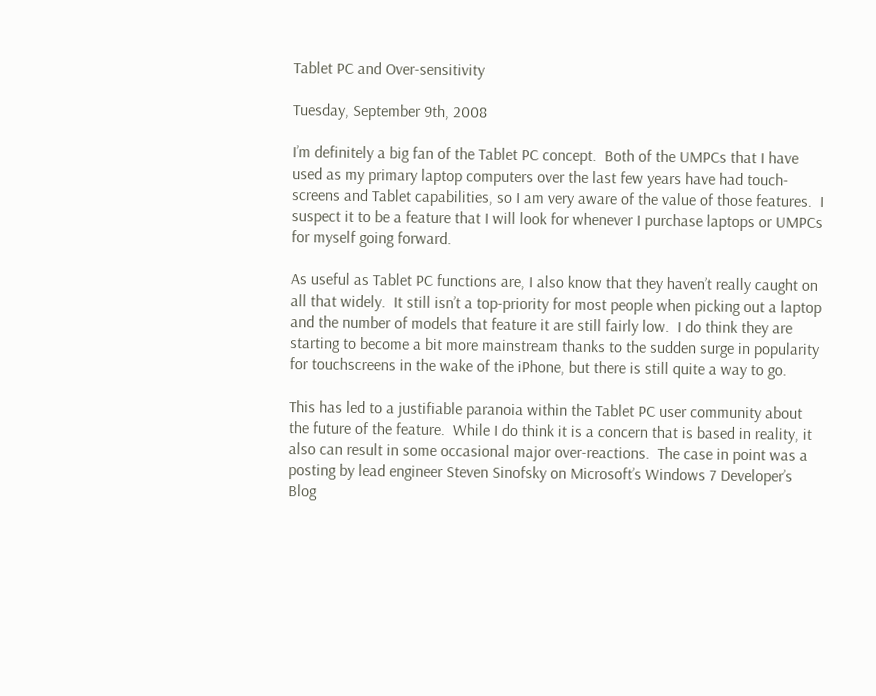Tablet PC and Over-sensitivity

Tuesday, September 9th, 2008

I’m definitely a big fan of the Tablet PC concept.  Both of the UMPCs that I have used as my primary laptop computers over the last few years have had touch-screens and Tablet capabilities, so I am very aware of the value of those features.  I suspect it to be a feature that I will look for whenever I purchase laptops or UMPCs for myself going forward.

As useful as Tablet PC functions are, I also know that they haven’t really caught on all that widely.  It still isn’t a top-priority for most people when picking out a laptop and the number of models that feature it are still fairly low.  I do think they are starting to become a bit more mainstream thanks to the sudden surge in popularity for touchscreens in the wake of the iPhone, but there is still quite a way to go.

This has led to a justifiable paranoia within the Tablet PC user community about the future of the feature.  While I do think it is a concern that is based in reality, it also can result in some occasional major over-reactions.  The case in point was a posting by lead engineer Steven Sinofsky on Microsoft’s Windows 7 Developer’s Blog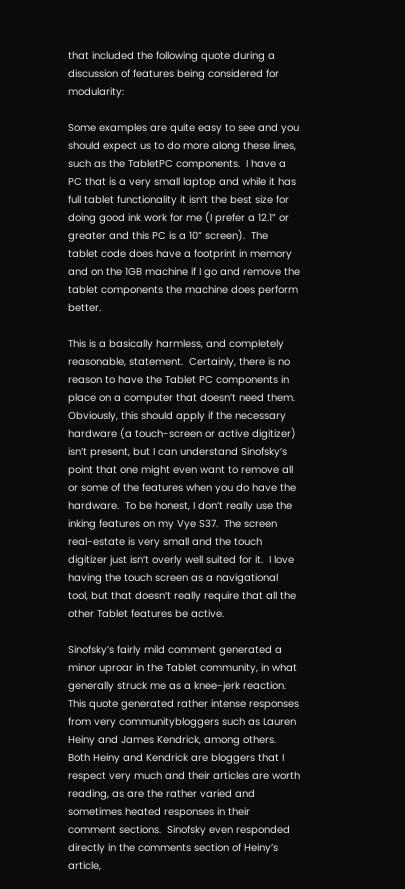that included the following quote during a discussion of features being considered for modularity:

Some examples are quite easy to see and you should expect us to do more along these lines, such as the TabletPC components.  I have a PC that is a very small laptop and while it has full tablet functionality it isn’t the best size for doing good ink work for me (I prefer a 12.1” or greater and this PC is a 10” screen).  The tablet code does have a footprint in memory and on the 1GB machine if I go and remove the tablet components the machine does perform better.

This is a basically harmless, and completely reasonable, statement.  Certainly, there is no reason to have the Tablet PC components in place on a computer that doesn’t need them.  Obviously, this should apply if the necessary hardware (a touch-screen or active digitizer) isn’t present, but I can understand Sinofsky’s point that one might even want to remove all or some of the features when you do have the hardware.  To be honest, I don’t really use the inking features on my Vye S37.  The screen real-estate is very small and the touch digitizer just isn’t overly well suited for it.  I love having the touch screen as a navigational tool, but that doesn’t really require that all the other Tablet features be active.

Sinofsky’s fairly mild comment generated a minor uproar in the Tablet community, in what generally struck me as a knee-jerk reaction.  This quote generated rather intense responses from very communitybloggers such as Lauren Heiny and James Kendrick, among others.   Both Heiny and Kendrick are bloggers that I respect very much and their articles are worth reading, as are the rather varied and sometimes heated responses in their comment sections.  Sinofsky even responded directly in the comments section of Heiny’s article,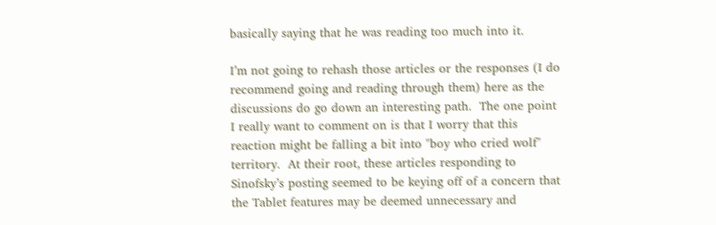basically saying that he was reading too much into it.

I’m not going to rehash those articles or the responses (I do recommend going and reading through them) here as the discussions do go down an interesting path.  The one point I really want to comment on is that I worry that this reaction might be falling a bit into "boy who cried wolf" territory.  At their root, these articles responding to Sinofsky’s posting seemed to be keying off of a concern that the Tablet features may be deemed unnecessary and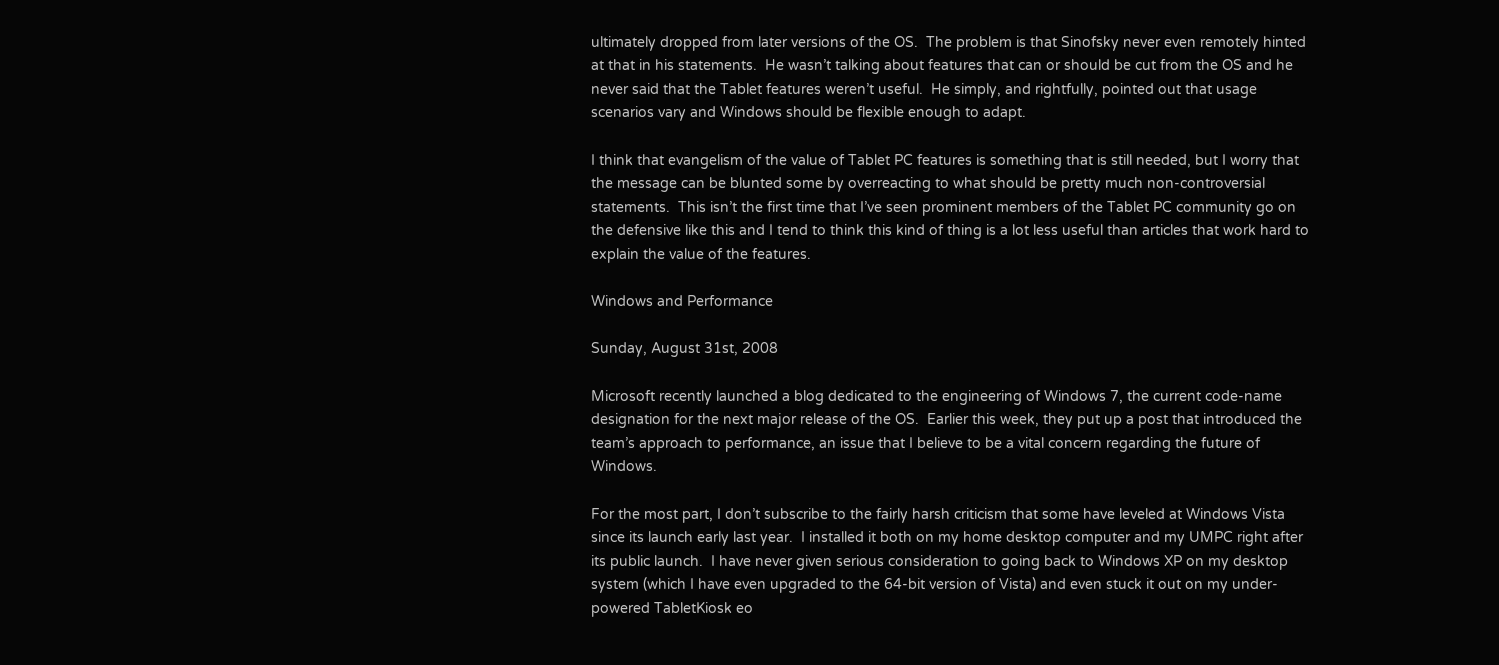ultimately dropped from later versions of the OS.  The problem is that Sinofsky never even remotely hinted at that in his statements.  He wasn’t talking about features that can or should be cut from the OS and he never said that the Tablet features weren’t useful.  He simply, and rightfully, pointed out that usage scenarios vary and Windows should be flexible enough to adapt.

I think that evangelism of the value of Tablet PC features is something that is still needed, but I worry that the message can be blunted some by overreacting to what should be pretty much non-controversial statements.  This isn’t the first time that I’ve seen prominent members of the Tablet PC community go on the defensive like this and I tend to think this kind of thing is a lot less useful than articles that work hard to explain the value of the features.

Windows and Performance

Sunday, August 31st, 2008

Microsoft recently launched a blog dedicated to the engineering of Windows 7, the current code-name designation for the next major release of the OS.  Earlier this week, they put up a post that introduced the team’s approach to performance, an issue that I believe to be a vital concern regarding the future of Windows.

For the most part, I don’t subscribe to the fairly harsh criticism that some have leveled at Windows Vista since its launch early last year.  I installed it both on my home desktop computer and my UMPC right after its public launch.  I have never given serious consideration to going back to Windows XP on my desktop system (which I have even upgraded to the 64-bit version of Vista) and even stuck it out on my under-powered TabletKiosk eo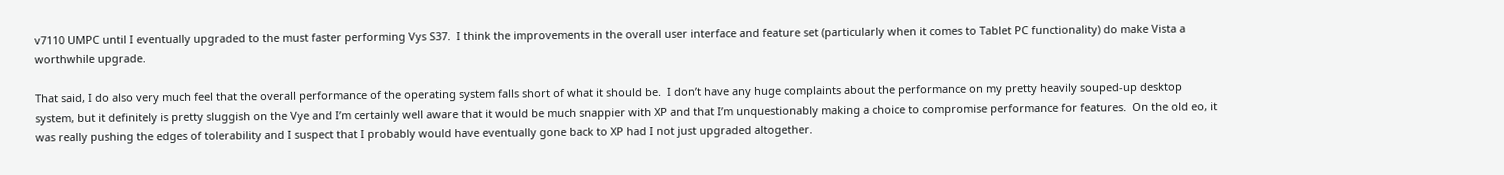v7110 UMPC until I eventually upgraded to the must faster performing Vys S37.  I think the improvements in the overall user interface and feature set (particularly when it comes to Tablet PC functionality) do make Vista a worthwhile upgrade.

That said, I do also very much feel that the overall performance of the operating system falls short of what it should be.  I don’t have any huge complaints about the performance on my pretty heavily souped-up desktop system, but it definitely is pretty sluggish on the Vye and I’m certainly well aware that it would be much snappier with XP and that I’m unquestionably making a choice to compromise performance for features.  On the old eo, it was really pushing the edges of tolerability and I suspect that I probably would have eventually gone back to XP had I not just upgraded altogether.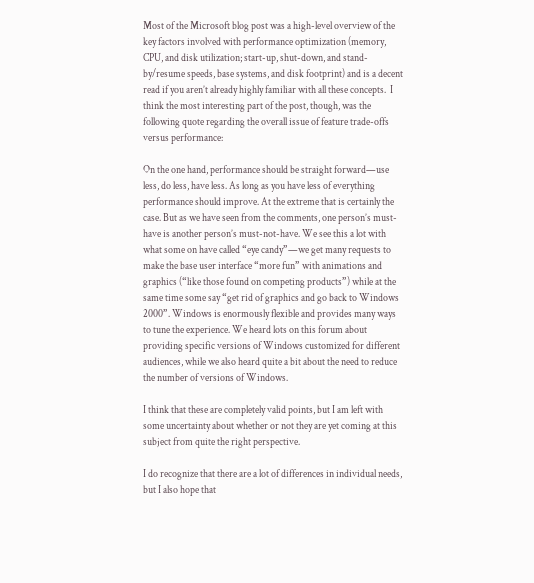Most of the Microsoft blog post was a high-level overview of the key factors involved with performance optimization (memory, CPU, and disk utilization; start-up, shut-down, and stand-by/resume speeds, base systems, and disk footprint) and is a decent read if you aren’t already highly familiar with all these concepts.  I think the most interesting part of the post, though, was the following quote regarding the overall issue of feature trade-offs versus performance:

On the one hand, performance should be straight forward—use less, do less, have less. As long as you have less of everything performance should improve. At the extreme that is certainly the case. But as we have seen from the comments, one person’s must-have is another person’s must-not-have. We see this a lot with what some on have called “eye candy”—we get many requests to make the base user interface “more fun” with animations and graphics (“like those found on competing products”) while at the same time some say “get rid of graphics and go back to Windows 2000”. Windows is enormously flexible and provides many ways to tune the experience. We heard lots on this forum about providing specific versions of Windows customized for different audiences, while we also heard quite a bit about the need to reduce the number of versions of Windows.

I think that these are completely valid points, but I am left with some uncertainty about whether or not they are yet coming at this subject from quite the right perspective.

I do recognize that there are a lot of differences in individual needs, but I also hope that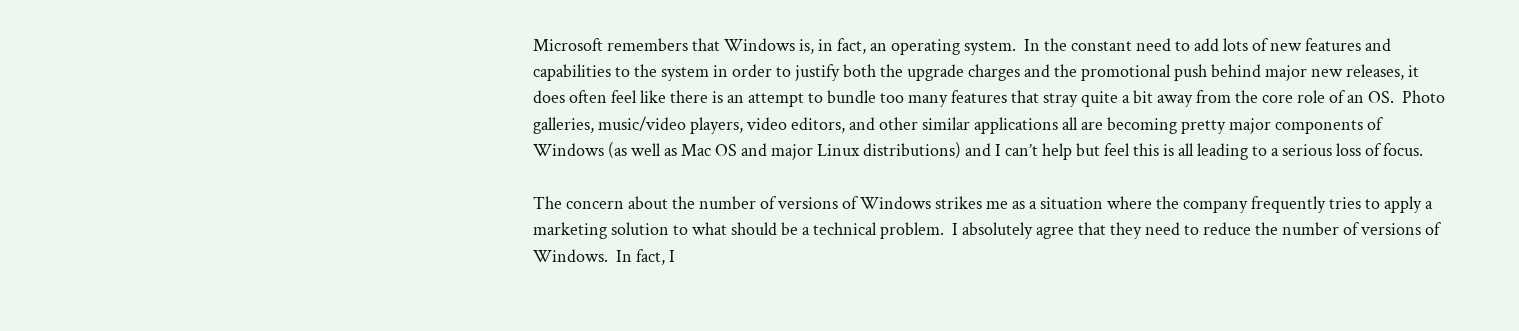Microsoft remembers that Windows is, in fact, an operating system.  In the constant need to add lots of new features and capabilities to the system in order to justify both the upgrade charges and the promotional push behind major new releases, it does often feel like there is an attempt to bundle too many features that stray quite a bit away from the core role of an OS.  Photo galleries, music/video players, video editors, and other similar applications all are becoming pretty major components of Windows (as well as Mac OS and major Linux distributions) and I can’t help but feel this is all leading to a serious loss of focus.

The concern about the number of versions of Windows strikes me as a situation where the company frequently tries to apply a marketing solution to what should be a technical problem.  I absolutely agree that they need to reduce the number of versions of Windows.  In fact, I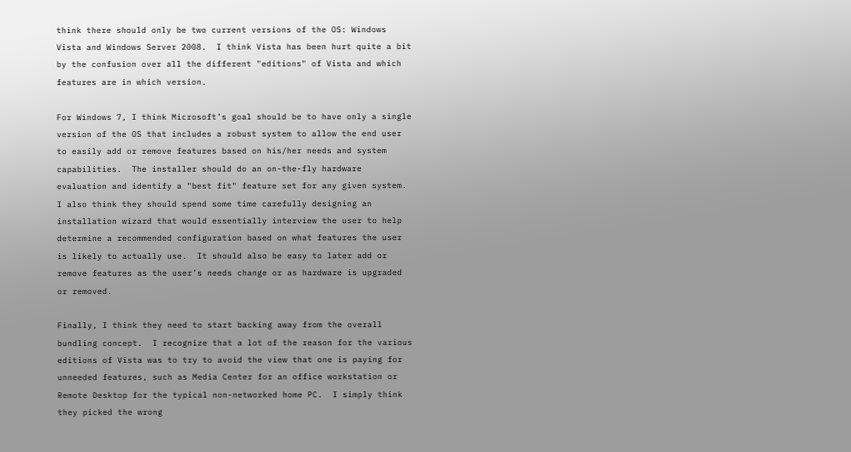think there should only be two current versions of the OS: Windows Vista and Windows Server 2008.  I think Vista has been hurt quite a bit by the confusion over all the different "editions" of Vista and which features are in which version.

For Windows 7, I think Microsoft’s goal should be to have only a single version of the OS that includes a robust system to allow the end user to easily add or remove features based on his/her needs and system capabilities.  The installer should do an on-the-fly hardware evaluation and identify a "best fit" feature set for any given system.  I also think they should spend some time carefully designing an installation wizard that would essentially interview the user to help determine a recommended configuration based on what features the user is likely to actually use.  It should also be easy to later add or remove features as the user’s needs change or as hardware is upgraded or removed.

Finally, I think they need to start backing away from the overall bundling concept.  I recognize that a lot of the reason for the various editions of Vista was to try to avoid the view that one is paying for unneeded features, such as Media Center for an office workstation or Remote Desktop for the typical non-networked home PC.  I simply think they picked the wrong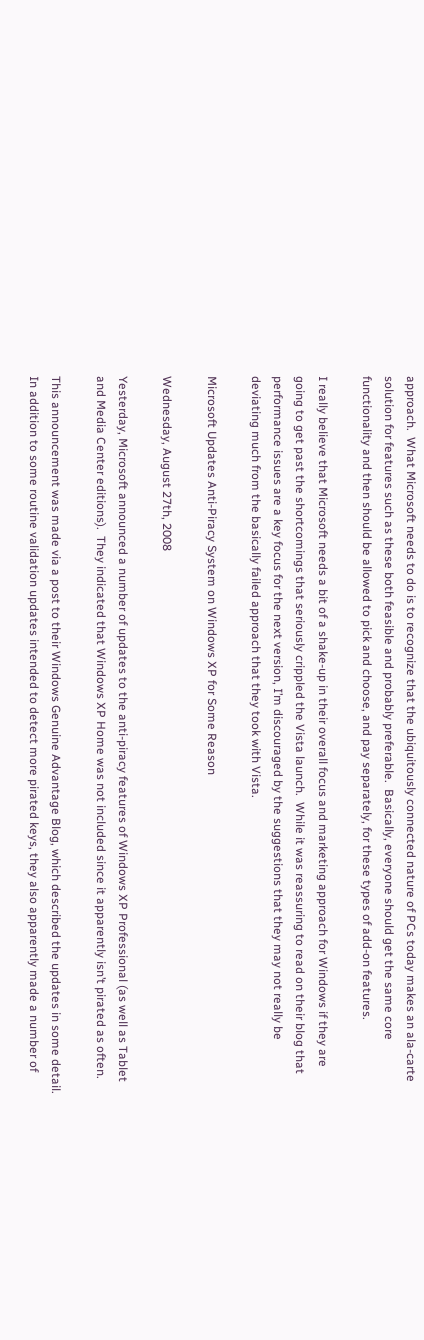approach.  What Microsoft needs to do is to recognize that the ubiquitously connected nature of PCs today makes an ala-carte solution for features such as these both feasible and probably preferable.  Basically, everyone should get the same core functionality and then should be allowed to pick and choose, and pay separately, for these types of add-on features.

I really believe that Microsoft needs a bit of a shake-up in their overall focus and marketing approach for Windows if they are going to get past the shortcomings that seriously crippled the Vista launch.  While it was reassuring to read on their blog that performance issues are a key focus for the next version, I’m discouraged by the suggestions that they may not really be deviating much from the basically failed approach that they took with Vista.

Microsoft Updates Anti-Piracy System on Windows XP for Some Reason

Wednesday, August 27th, 2008

Yesterday, Microsoft announced a number of updates to the anti-piracy features of Windows XP Professional (as well as Tablet and Media Center editions).  They indicated that Windows XP Home was not included since it apparently isn’t pirated as often.

This announcement was made via a post to their Windows Genuine Advantage Blog, which described the updates in some detail.  In addition to some routine validation updates intended to detect more pirated keys, they also apparently made a number of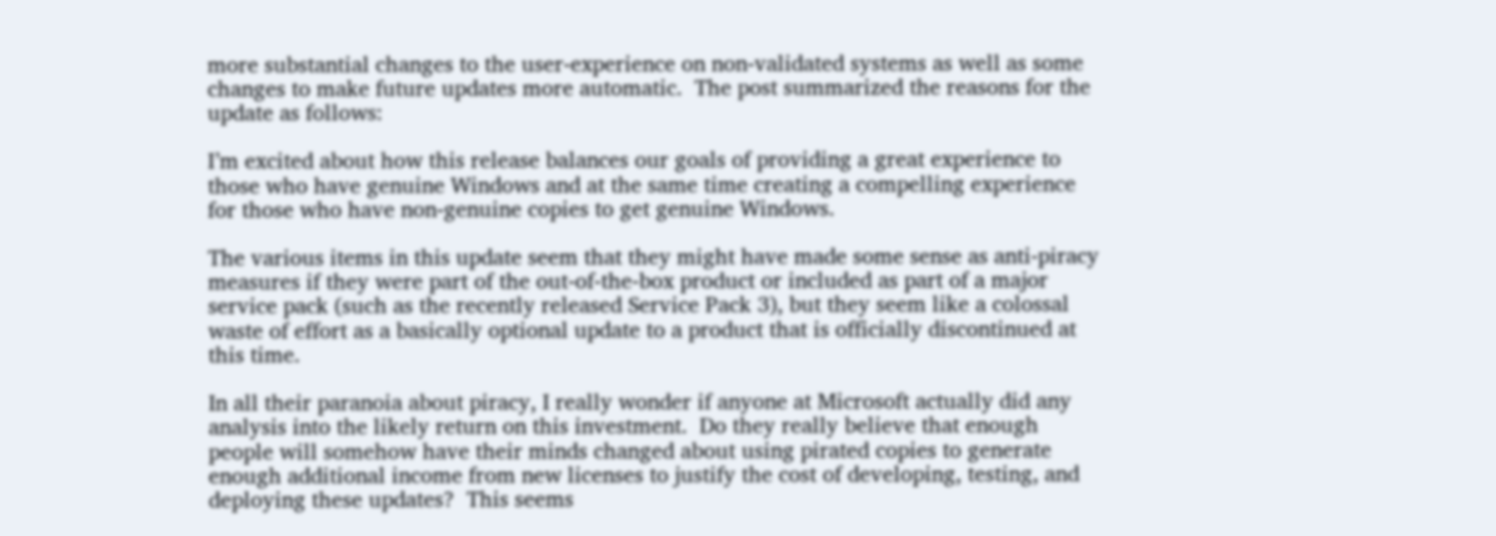more substantial changes to the user-experience on non-validated systems as well as some changes to make future updates more automatic.  The post summarized the reasons for the update as follows:

I’m excited about how this release balances our goals of providing a great experience to those who have genuine Windows and at the same time creating a compelling experience for those who have non-genuine copies to get genuine Windows.

The various items in this update seem that they might have made some sense as anti-piracy measures if they were part of the out-of-the-box product or included as part of a major service pack (such as the recently released Service Pack 3), but they seem like a colossal waste of effort as a basically optional update to a product that is officially discontinued at this time.

In all their paranoia about piracy, I really wonder if anyone at Microsoft actually did any analysis into the likely return on this investment.  Do they really believe that enough people will somehow have their minds changed about using pirated copies to generate enough additional income from new licenses to justify the cost of developing, testing, and deploying these updates?  This seems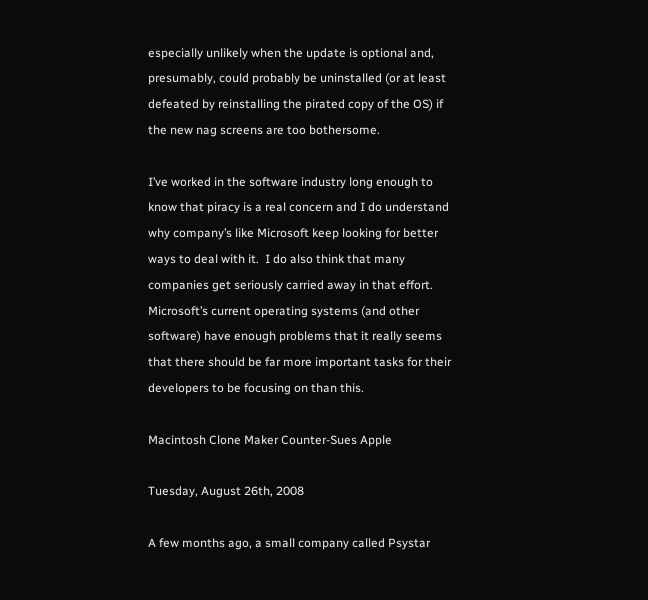especially unlikely when the update is optional and, presumably, could probably be uninstalled (or at least defeated by reinstalling the pirated copy of the OS) if the new nag screens are too bothersome.

I’ve worked in the software industry long enough to know that piracy is a real concern and I do understand why company’s like Microsoft keep looking for better ways to deal with it.  I do also think that many companies get seriously carried away in that effort.  Microsoft’s current operating systems (and other software) have enough problems that it really seems that there should be far more important tasks for their developers to be focusing on than this.

Macintosh Clone Maker Counter-Sues Apple

Tuesday, August 26th, 2008

A few months ago, a small company called Psystar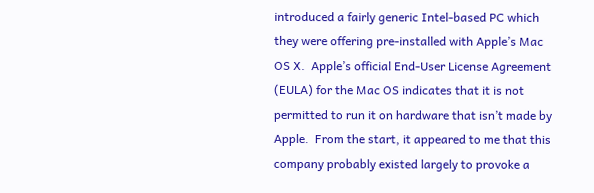introduced a fairly generic Intel-based PC which they were offering pre-installed with Apple’s Mac OS X.  Apple’s official End-User License Agreement (EULA) for the Mac OS indicates that it is not permitted to run it on hardware that isn’t made by Apple.  From the start, it appeared to me that this company probably existed largely to provoke a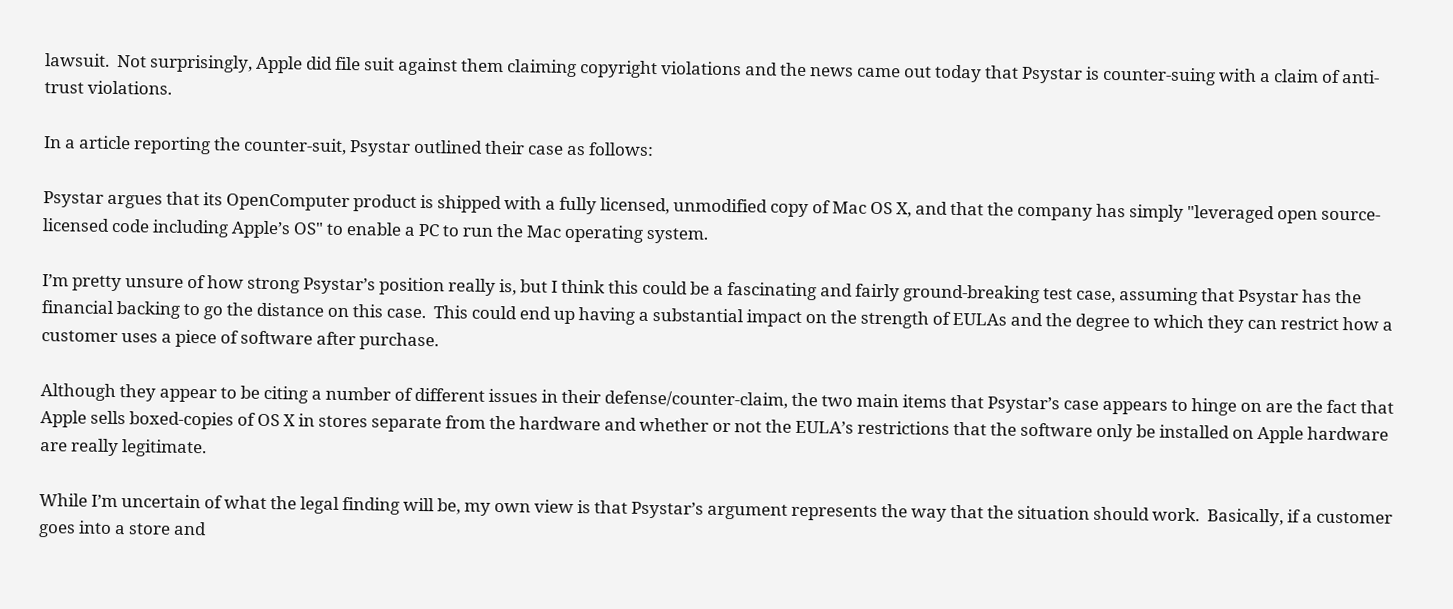lawsuit.  Not surprisingly, Apple did file suit against them claiming copyright violations and the news came out today that Psystar is counter-suing with a claim of anti-trust violations.

In a article reporting the counter-suit, Psystar outlined their case as follows:

Psystar argues that its OpenComputer product is shipped with a fully licensed, unmodified copy of Mac OS X, and that the company has simply "leveraged open source-licensed code including Apple’s OS" to enable a PC to run the Mac operating system.

I’m pretty unsure of how strong Psystar’s position really is, but I think this could be a fascinating and fairly ground-breaking test case, assuming that Psystar has the financial backing to go the distance on this case.  This could end up having a substantial impact on the strength of EULAs and the degree to which they can restrict how a customer uses a piece of software after purchase.

Although they appear to be citing a number of different issues in their defense/counter-claim, the two main items that Psystar’s case appears to hinge on are the fact that Apple sells boxed-copies of OS X in stores separate from the hardware and whether or not the EULA’s restrictions that the software only be installed on Apple hardware are really legitimate.

While I’m uncertain of what the legal finding will be, my own view is that Psystar’s argument represents the way that the situation should work.  Basically, if a customer goes into a store and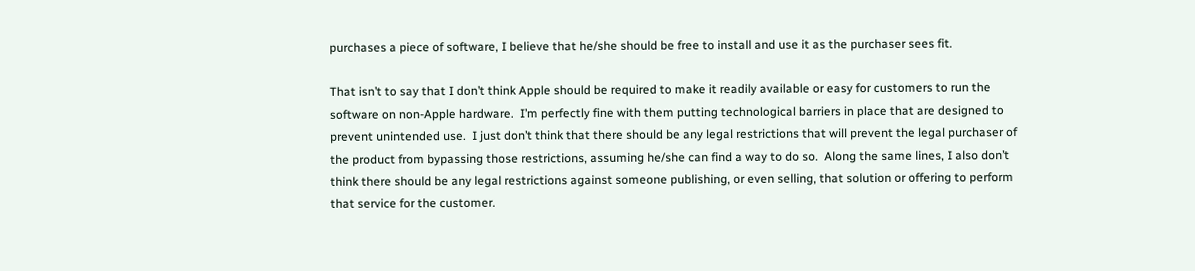purchases a piece of software, I believe that he/she should be free to install and use it as the purchaser sees fit.

That isn’t to say that I don’t think Apple should be required to make it readily available or easy for customers to run the software on non-Apple hardware.  I’m perfectly fine with them putting technological barriers in place that are designed to prevent unintended use.  I just don’t think that there should be any legal restrictions that will prevent the legal purchaser of the product from bypassing those restrictions, assuming he/she can find a way to do so.  Along the same lines, I also don’t think there should be any legal restrictions against someone publishing, or even selling, that solution or offering to perform that service for the customer.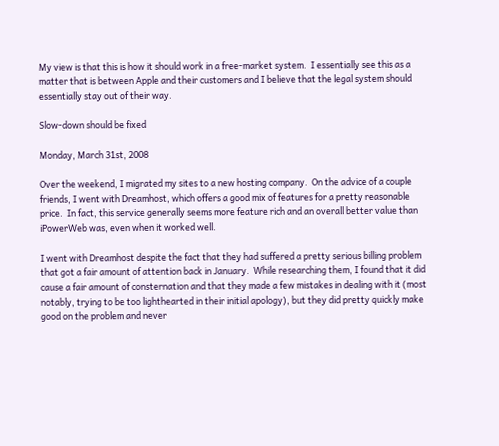My view is that this is how it should work in a free-market system.  I essentially see this as a matter that is between Apple and their customers and I believe that the legal system should essentially stay out of their way.

Slow-down should be fixed

Monday, March 31st, 2008

Over the weekend, I migrated my sites to a new hosting company.  On the advice of a couple friends, I went with Dreamhost, which offers a good mix of features for a pretty reasonable price.  In fact, this service generally seems more feature rich and an overall better value than iPowerWeb was, even when it worked well.

I went with Dreamhost despite the fact that they had suffered a pretty serious billing problem that got a fair amount of attention back in January.  While researching them, I found that it did cause a fair amount of consternation and that they made a few mistakes in dealing with it (most notably, trying to be too lighthearted in their initial apology), but they did pretty quickly make good on the problem and never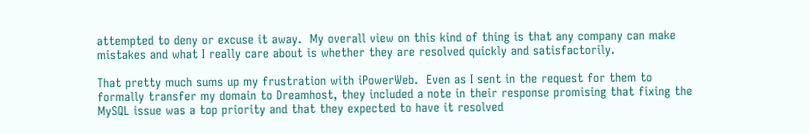attempted to deny or excuse it away.  My overall view on this kind of thing is that any company can make mistakes and what I really care about is whether they are resolved quickly and satisfactorily.

That pretty much sums up my frustration with iPowerWeb.  Even as I sent in the request for them to formally transfer my domain to Dreamhost, they included a note in their response promising that fixing the MySQL issue was a top priority and that they expected to have it resolved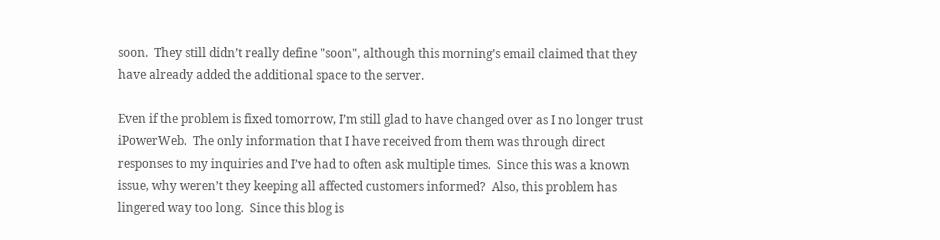soon.  They still didn’t really define "soon", although this morning’s email claimed that they have already added the additional space to the server.

Even if the problem is fixed tomorrow, I’m still glad to have changed over as I no longer trust iPowerWeb.  The only information that I have received from them was through direct responses to my inquiries and I’ve had to often ask multiple times.  Since this was a known issue, why weren’t they keeping all affected customers informed?  Also, this problem has lingered way too long.  Since this blog is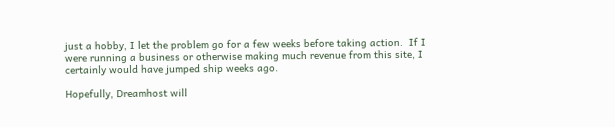just a hobby, I let the problem go for a few weeks before taking action.  If I were running a business or otherwise making much revenue from this site, I certainly would have jumped ship weeks ago.

Hopefully, Dreamhost will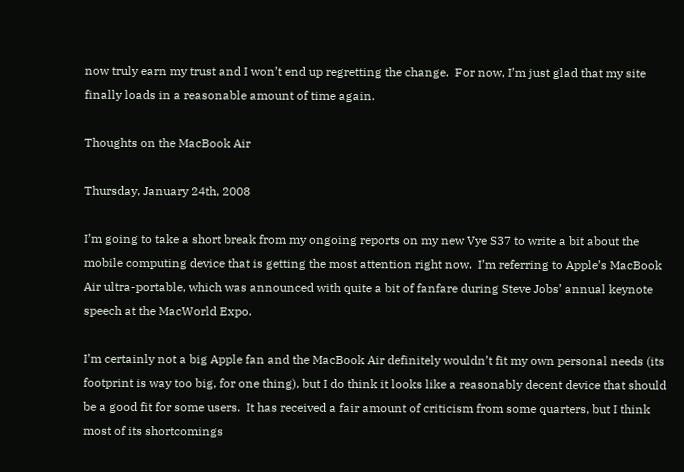now truly earn my trust and I won’t end up regretting the change.  For now, I’m just glad that my site finally loads in a reasonable amount of time again.

Thoughts on the MacBook Air

Thursday, January 24th, 2008

I’m going to take a short break from my ongoing reports on my new Vye S37 to write a bit about the mobile computing device that is getting the most attention right now.  I’m referring to Apple’s MacBook Air ultra-portable, which was announced with quite a bit of fanfare during Steve Jobs’ annual keynote speech at the MacWorld Expo.

I’m certainly not a big Apple fan and the MacBook Air definitely wouldn’t fit my own personal needs (its footprint is way too big, for one thing), but I do think it looks like a reasonably decent device that should be a good fit for some users.  It has received a fair amount of criticism from some quarters, but I think most of its shortcomings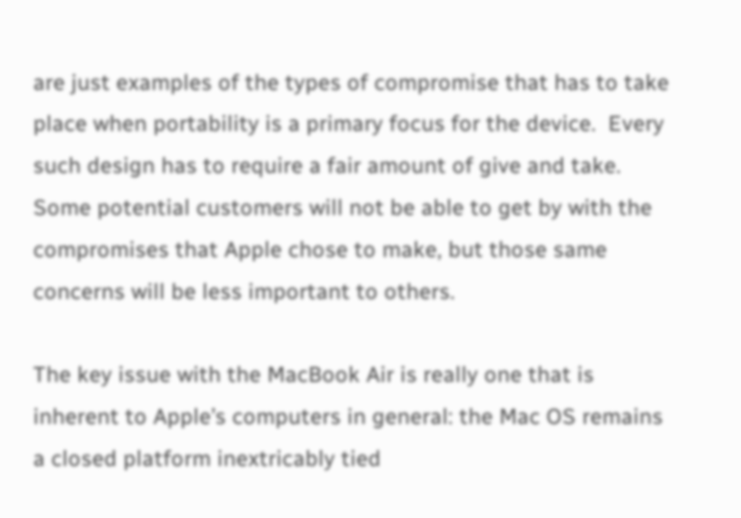are just examples of the types of compromise that has to take place when portability is a primary focus for the device.  Every such design has to require a fair amount of give and take.  Some potential customers will not be able to get by with the compromises that Apple chose to make, but those same concerns will be less important to others.

The key issue with the MacBook Air is really one that is inherent to Apple’s computers in general: the Mac OS remains a closed platform inextricably tied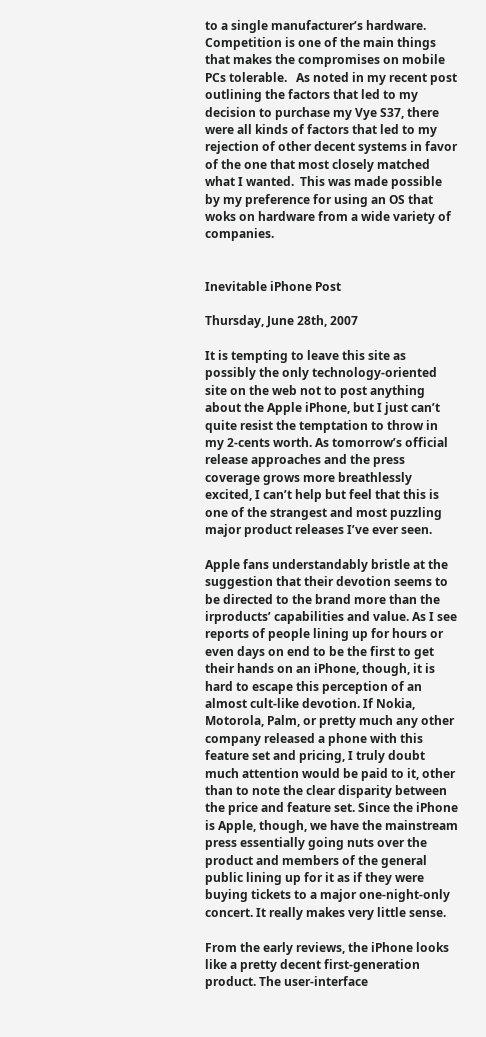to a single manufacturer’s hardware.  Competition is one of the main things that makes the compromises on mobile PCs tolerable.   As noted in my recent post outlining the factors that led to my decision to purchase my Vye S37, there were all kinds of factors that led to my rejection of other decent systems in favor of the one that most closely matched what I wanted.  This was made possible by my preference for using an OS that woks on hardware from a wide variety of companies.


Inevitable iPhone Post

Thursday, June 28th, 2007

It is tempting to leave this site as possibly the only technology-oriented site on the web not to post anything about the Apple iPhone, but I just can’t quite resist the temptation to throw in my 2-cents worth. As tomorrow’s official release approaches and the press coverage grows more breathlessly excited, I can’t help but feel that this is one of the strangest and most puzzling major product releases I’ve ever seen.

Apple fans understandably bristle at the suggestion that their devotion seems to be directed to the brand more than the irproducts’ capabilities and value. As I see reports of people lining up for hours or even days on end to be the first to get their hands on an iPhone, though, it is hard to escape this perception of an almost cult-like devotion. If Nokia, Motorola, Palm, or pretty much any other company released a phone with this feature set and pricing, I truly doubt much attention would be paid to it, other than to note the clear disparity between the price and feature set. Since the iPhone is Apple, though, we have the mainstream press essentially going nuts over the product and members of the general public lining up for it as if they were buying tickets to a major one-night-only concert. It really makes very little sense.

From the early reviews, the iPhone looks like a pretty decent first-generation product. The user-interface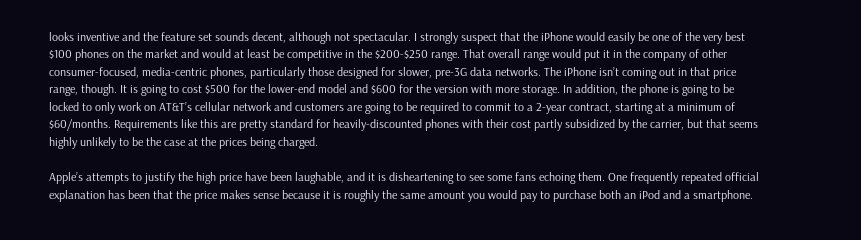looks inventive and the feature set sounds decent, although not spectacular. I strongly suspect that the iPhone would easily be one of the very best $100 phones on the market and would at least be competitive in the $200-$250 range. That overall range would put it in the company of other consumer-focused, media-centric phones, particularly those designed for slower, pre-3G data networks. The iPhone isn’t coming out in that price range, though. It is going to cost $500 for the lower-end model and $600 for the version with more storage. In addition, the phone is going to be locked to only work on AT&T’s cellular network and customers are going to be required to commit to a 2-year contract, starting at a minimum of $60/months. Requirements like this are pretty standard for heavily-discounted phones with their cost partly subsidized by the carrier, but that seems highly unlikely to be the case at the prices being charged.

Apple’s attempts to justify the high price have been laughable, and it is disheartening to see some fans echoing them. One frequently repeated official explanation has been that the price makes sense because it is roughly the same amount you would pay to purchase both an iPod and a smartphone.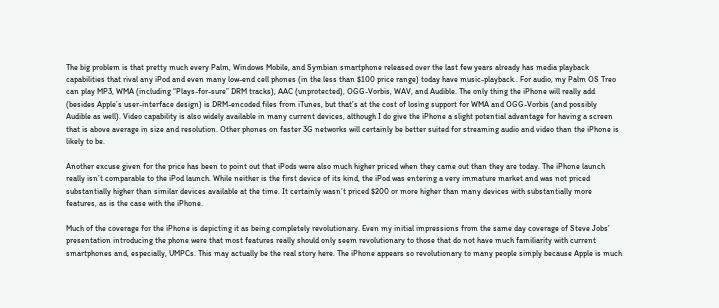The big problem is that pretty much every Palm, Windows Mobile, and Symbian smartphone released over the last few years already has media playback capabilities that rival any iPod and even many low-end cell phones (in the less than $100 price range) today have music-playback.. For audio, my Palm OS Treo can play MP3, WMA (including “Plays-for-sure” DRM tracks), AAC (unprotected), OGG-Vorbis, WAV, and Audible. The only thing the iPhone will really add (besides Apple’s user-interface design) is DRM-encoded files from iTunes, but that’s at the cost of losing support for WMA and OGG-Vorbis (and possibly Audible as well). Video capability is also widely available in many current devices, although I do give the iPhone a slight potential advantage for having a screen that is above average in size and resolution. Other phones on faster 3G networks will certainly be better suited for streaming audio and video than the iPhone is likely to be.

Another excuse given for the price has been to point out that iPods were also much higher priced when they came out than they are today. The iPhone launch really isn’t comparable to the iPod launch. While neither is the first device of its kind, the iPod was entering a very immature market and was not priced substantially higher than similar devices available at the time. It certainly wasn’t priced $200 or more higher than many devices with substantially more features, as is the case with the iPhone.

Much of the coverage for the iPhone is depicting it as being completely revolutionary. Even my initial impressions from the same day coverage of Steve Jobs’ presentation introducing the phone were that most features really should only seem revolutionary to those that do not have much familiarity with current smartphones and, especially, UMPCs. This may actually be the real story here. The iPhone appears so revolutionary to many people simply because Apple is much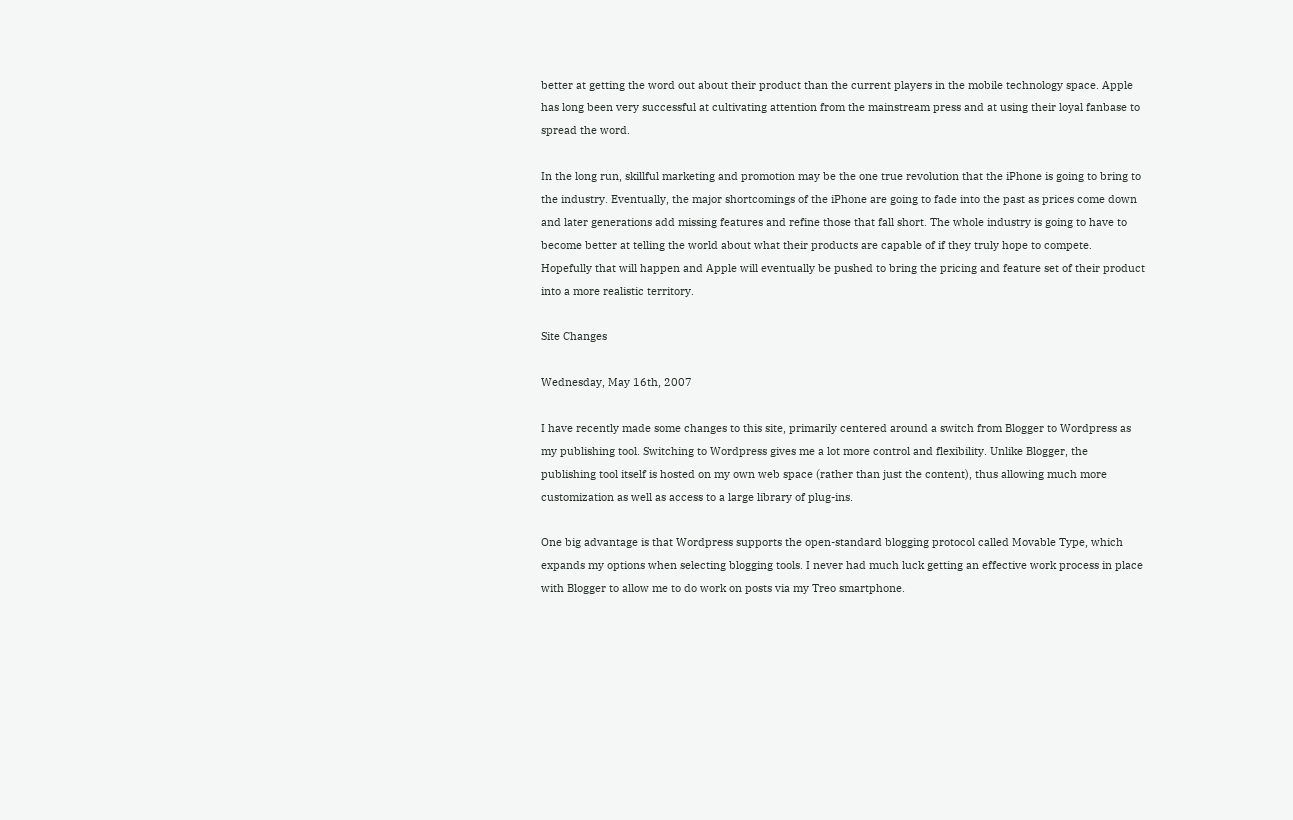better at getting the word out about their product than the current players in the mobile technology space. Apple has long been very successful at cultivating attention from the mainstream press and at using their loyal fanbase to spread the word.

In the long run, skillful marketing and promotion may be the one true revolution that the iPhone is going to bring to the industry. Eventually, the major shortcomings of the iPhone are going to fade into the past as prices come down and later generations add missing features and refine those that fall short. The whole industry is going to have to become better at telling the world about what their products are capable of if they truly hope to compete. Hopefully that will happen and Apple will eventually be pushed to bring the pricing and feature set of their product into a more realistic territory.

Site Changes

Wednesday, May 16th, 2007

I have recently made some changes to this site, primarily centered around a switch from Blogger to Wordpress as my publishing tool. Switching to Wordpress gives me a lot more control and flexibility. Unlike Blogger, the publishing tool itself is hosted on my own web space (rather than just the content), thus allowing much more customization as well as access to a large library of plug-ins.

One big advantage is that Wordpress supports the open-standard blogging protocol called Movable Type, which expands my options when selecting blogging tools. I never had much luck getting an effective work process in place with Blogger to allow me to do work on posts via my Treo smartphone.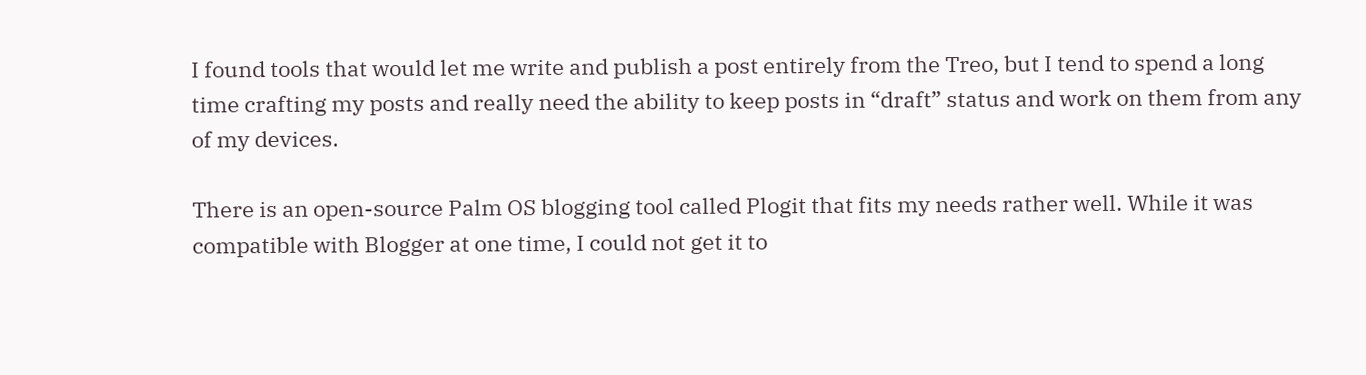I found tools that would let me write and publish a post entirely from the Treo, but I tend to spend a long time crafting my posts and really need the ability to keep posts in “draft” status and work on them from any of my devices.

There is an open-source Palm OS blogging tool called Plogit that fits my needs rather well. While it was compatible with Blogger at one time, I could not get it to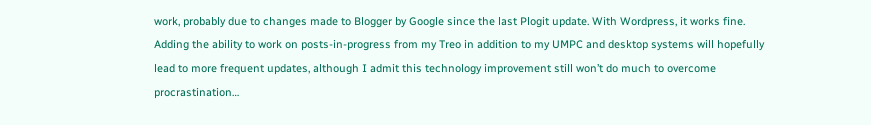work, probably due to changes made to Blogger by Google since the last Plogit update. With Wordpress, it works fine. Adding the ability to work on posts-in-progress from my Treo in addition to my UMPC and desktop systems will hopefully lead to more frequent updates, although I admit this technology improvement still won’t do much to overcome procrastination…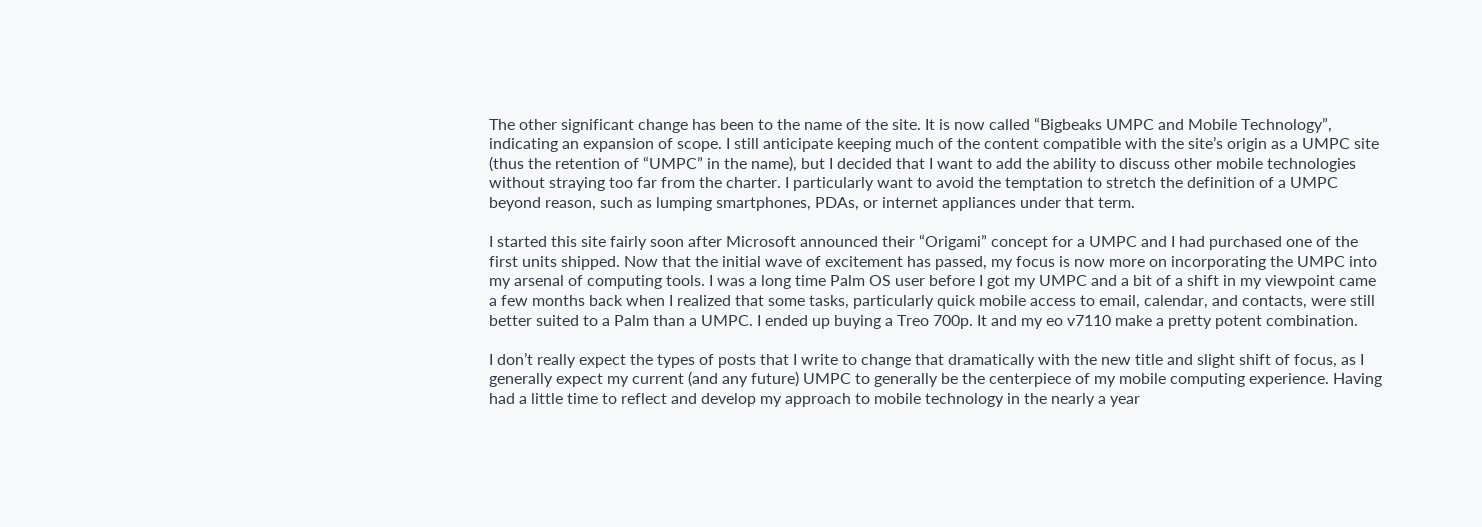The other significant change has been to the name of the site. It is now called “Bigbeaks UMPC and Mobile Technology”, indicating an expansion of scope. I still anticipate keeping much of the content compatible with the site’s origin as a UMPC site (thus the retention of “UMPC” in the name), but I decided that I want to add the ability to discuss other mobile technologies without straying too far from the charter. I particularly want to avoid the temptation to stretch the definition of a UMPC beyond reason, such as lumping smartphones, PDAs, or internet appliances under that term.

I started this site fairly soon after Microsoft announced their “Origami” concept for a UMPC and I had purchased one of the first units shipped. Now that the initial wave of excitement has passed, my focus is now more on incorporating the UMPC into my arsenal of computing tools. I was a long time Palm OS user before I got my UMPC and a bit of a shift in my viewpoint came a few months back when I realized that some tasks, particularly quick mobile access to email, calendar, and contacts, were still better suited to a Palm than a UMPC. I ended up buying a Treo 700p. It and my eo v7110 make a pretty potent combination.

I don’t really expect the types of posts that I write to change that dramatically with the new title and slight shift of focus, as I generally expect my current (and any future) UMPC to generally be the centerpiece of my mobile computing experience. Having had a little time to reflect and develop my approach to mobile technology in the nearly a year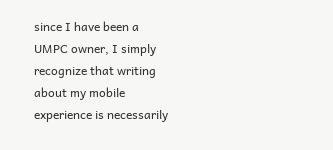since I have been a UMPC owner, I simply recognize that writing about my mobile experience is necessarily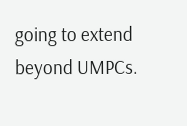going to extend beyond UMPCs.